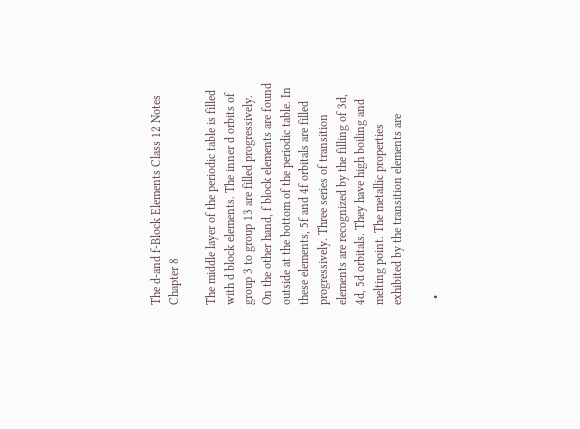The d-and f-Block Elements Class 12 Notes Chapter 8

The middle layer of the periodic table is filled with d block elements. The inner d orbits of group 3 to group 13 are filled progressively. On the other hand, f block elements are found outside at the bottom of the periodic table. In these elements, 5f and 4f orbitals are filled progressively. Three series of transition elements are recognized by the filling of 3d, 4d, 5d orbitals. They have high boiling and melting point. The metallic properties exhibited by the transition elements are

  •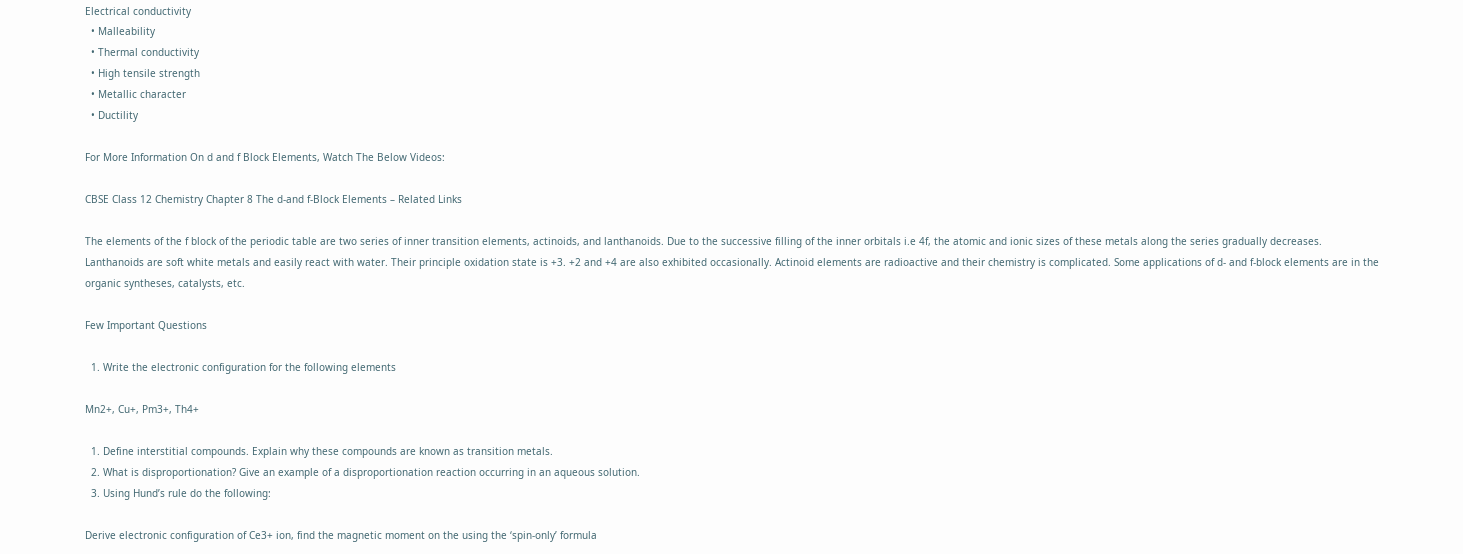Electrical conductivity
  • Malleability
  • Thermal conductivity
  • High tensile strength
  • Metallic character
  • Ductility

For More Information On d and f Block Elements, Watch The Below Videos:

CBSE Class 12 Chemistry Chapter 8 The d-and f-Block Elements – Related Links

The elements of the f block of the periodic table are two series of inner transition elements, actinoids, and lanthanoids. Due to the successive filling of the inner orbitals i.e 4f, the atomic and ionic sizes of these metals along the series gradually decreases. Lanthanoids are soft white metals and easily react with water. Their principle oxidation state is +3. +2 and +4 are also exhibited occasionally. Actinoid elements are radioactive and their chemistry is complicated. Some applications of d- and f-block elements are in the organic syntheses, catalysts, etc.

Few Important Questions

  1. Write the electronic configuration for the following elements

Mn2+, Cu+, Pm3+, Th4+

  1. Define interstitial compounds. Explain why these compounds are known as transition metals.
  2. What is disproportionation? Give an example of a disproportionation reaction occurring in an aqueous solution.
  3. Using Hund’s rule do the following:

Derive electronic configuration of Ce3+ ion, find the magnetic moment on the using the ‘spin-only’ formula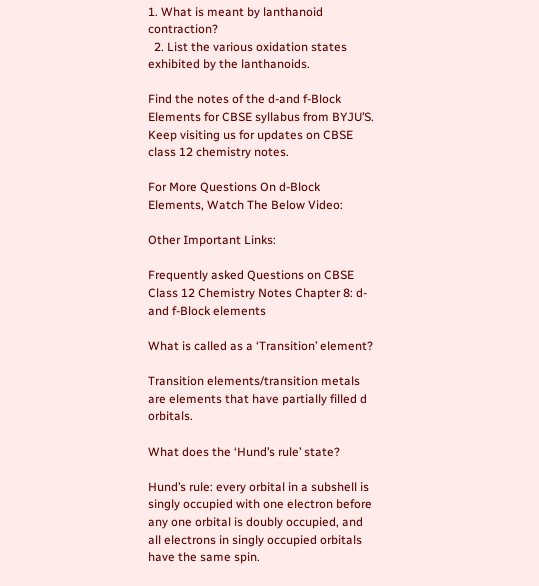1. What is meant by lanthanoid contraction?
  2. List the various oxidation states exhibited by the lanthanoids.

Find the notes of the d-and f-Block Elements for CBSE syllabus from BYJU’S. Keep visiting us for updates on CBSE class 12 chemistry notes.

For More Questions On d-Block Elements, Watch The Below Video:

Other Important Links:

Frequently asked Questions on CBSE Class 12 Chemistry Notes Chapter 8: d-and f-Block elements

What is called as a ‘Transition’ element?

Transition elements/transition metals are elements that have partially filled d orbitals.

What does the ‘Hund’s rule’ state?

Hund’s rule: every orbital in a subshell is singly occupied with one electron before any one orbital is doubly occupied, and all electrons in singly occupied orbitals have the same spin.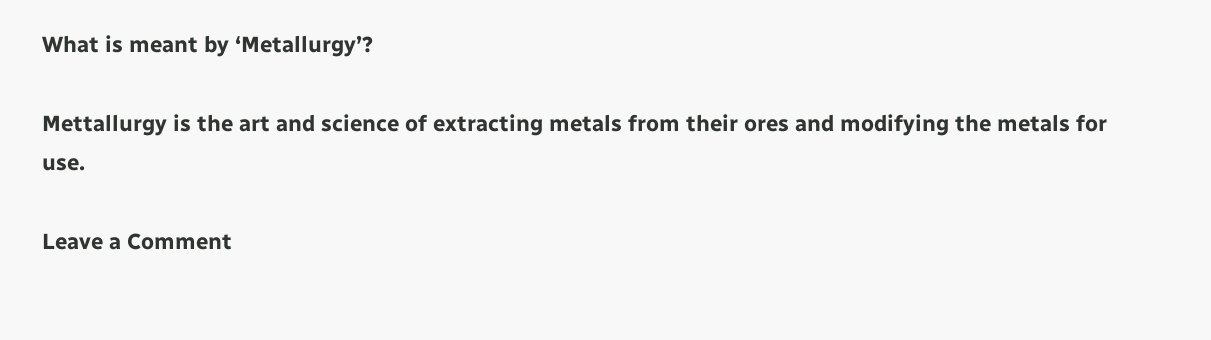What is meant by ‘Metallurgy’?

Mettallurgy is the art and science of extracting metals from their ores and modifying the metals for use.

Leave a Comment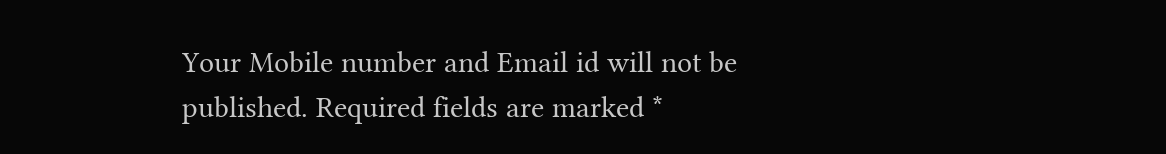Your Mobile number and Email id will not be published. Required fields are marked *